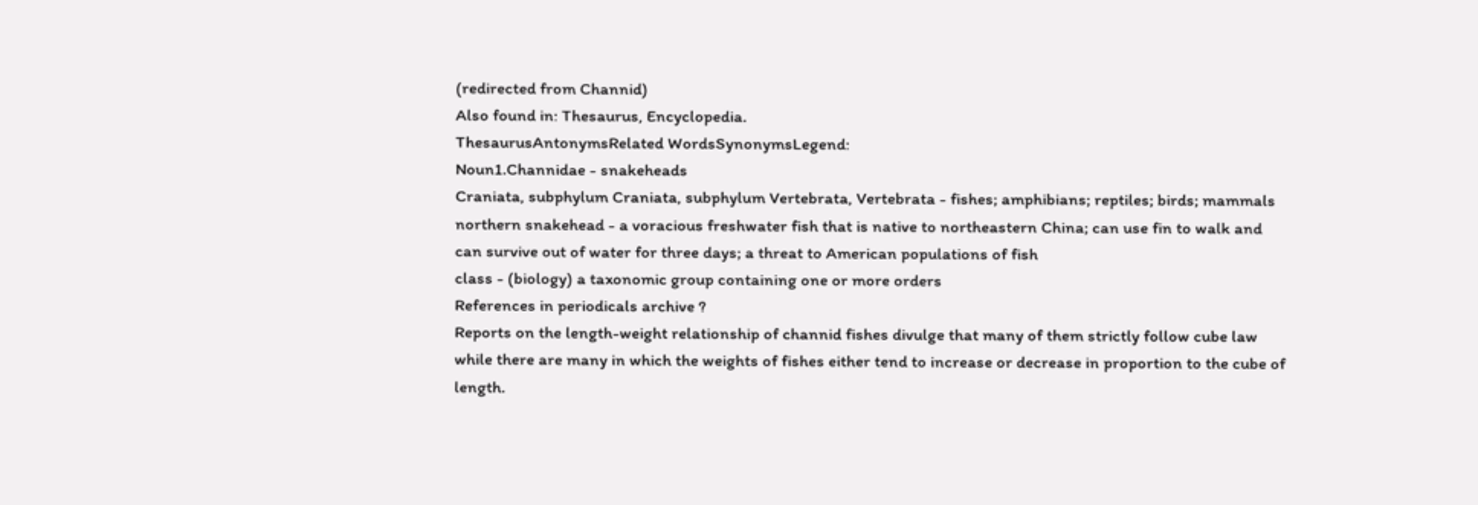(redirected from Channid)
Also found in: Thesaurus, Encyclopedia.
ThesaurusAntonymsRelated WordsSynonymsLegend:
Noun1.Channidae - snakeheads
Craniata, subphylum Craniata, subphylum Vertebrata, Vertebrata - fishes; amphibians; reptiles; birds; mammals
northern snakehead - a voracious freshwater fish that is native to northeastern China; can use fin to walk and can survive out of water for three days; a threat to American populations of fish
class - (biology) a taxonomic group containing one or more orders
References in periodicals archive ?
Reports on the length-weight relationship of channid fishes divulge that many of them strictly follow cube law while there are many in which the weights of fishes either tend to increase or decrease in proportion to the cube of length.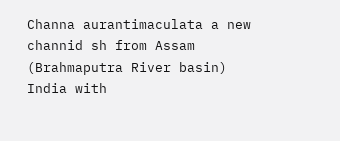Channa aurantimaculata a new channid sh from Assam (Brahmaputra River basin) India with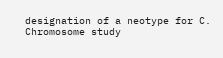designation of a neotype for C.
Chromosome study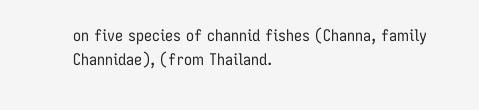on five species of channid fishes (Channa, family Channidae), (from Thailand.